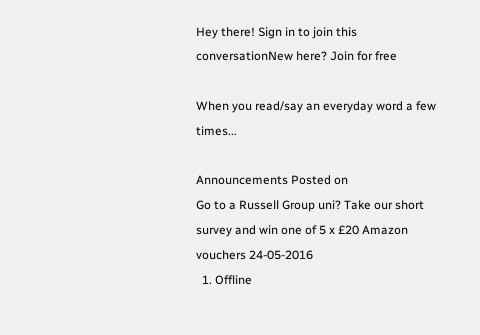Hey there! Sign in to join this conversationNew here? Join for free

When you read/say an everyday word a few times...

Announcements Posted on
Go to a Russell Group uni? Take our short survey and win one of 5 x £20 Amazon vouchers 24-05-2016
  1. Offline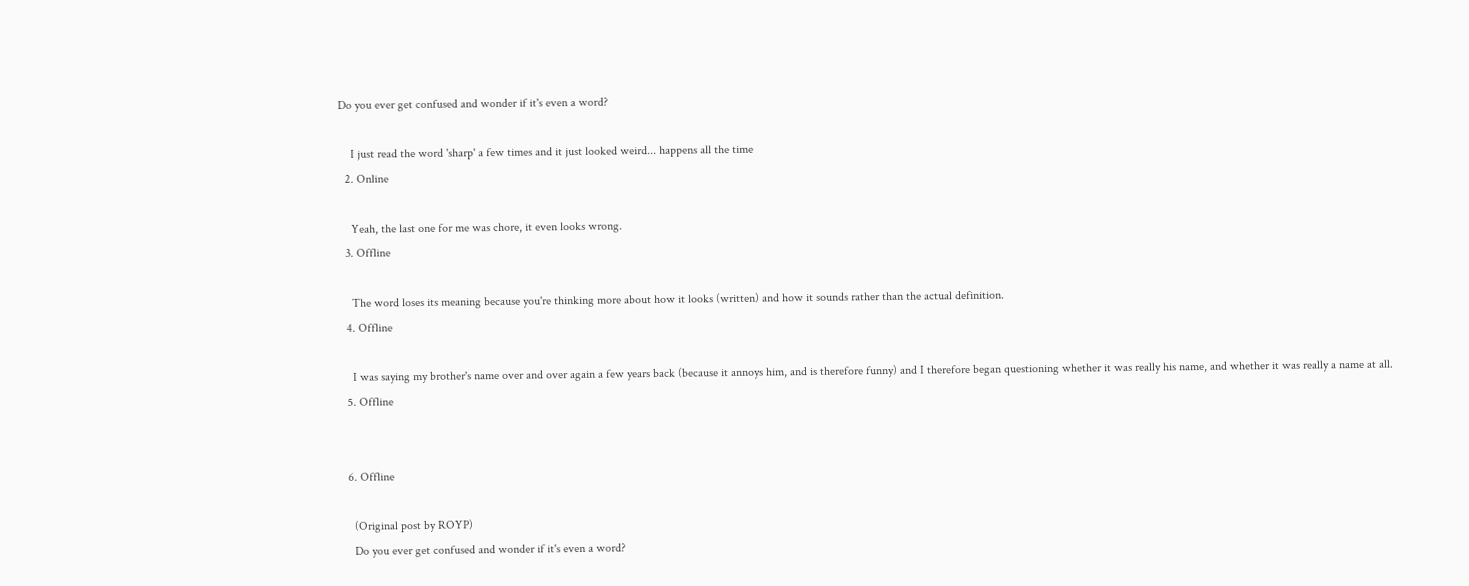Do you ever get confused and wonder if it's even a word?

    I just read the word 'sharp' a few times and it just looked weird... happens all the time
  2. Online

    Yeah, the last one for me was chore, it even looks wrong.
  3. Offline

    The word loses its meaning because you're thinking more about how it looks (written) and how it sounds rather than the actual definition.
  4. Offline

    I was saying my brother's name over and over again a few years back (because it annoys him, and is therefore funny) and I therefore began questioning whether it was really his name, and whether it was really a name at all.
  5. Offline


  6. Offline

    (Original post by ROYP)
    Do you ever get confused and wonder if it's even a word?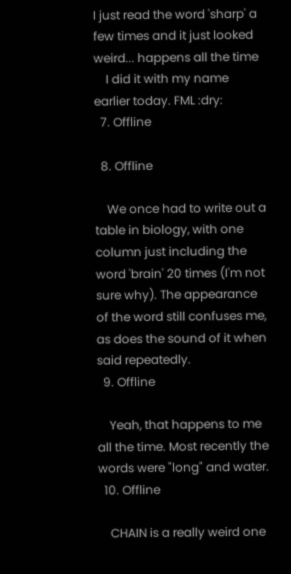I just read the word 'sharp' a few times and it just looked weird... happens all the time
    I did it with my name earlier today. FML :dry:
  7. Offline

  8. Offline

    We once had to write out a table in biology, with one column just including the word 'brain' 20 times (I'm not sure why). The appearance of the word still confuses me, as does the sound of it when said repeatedly.
  9. Offline

    Yeah, that happens to me all the time. Most recently the words were "long" and water.
  10. Offline

    CHAIN is a really weird one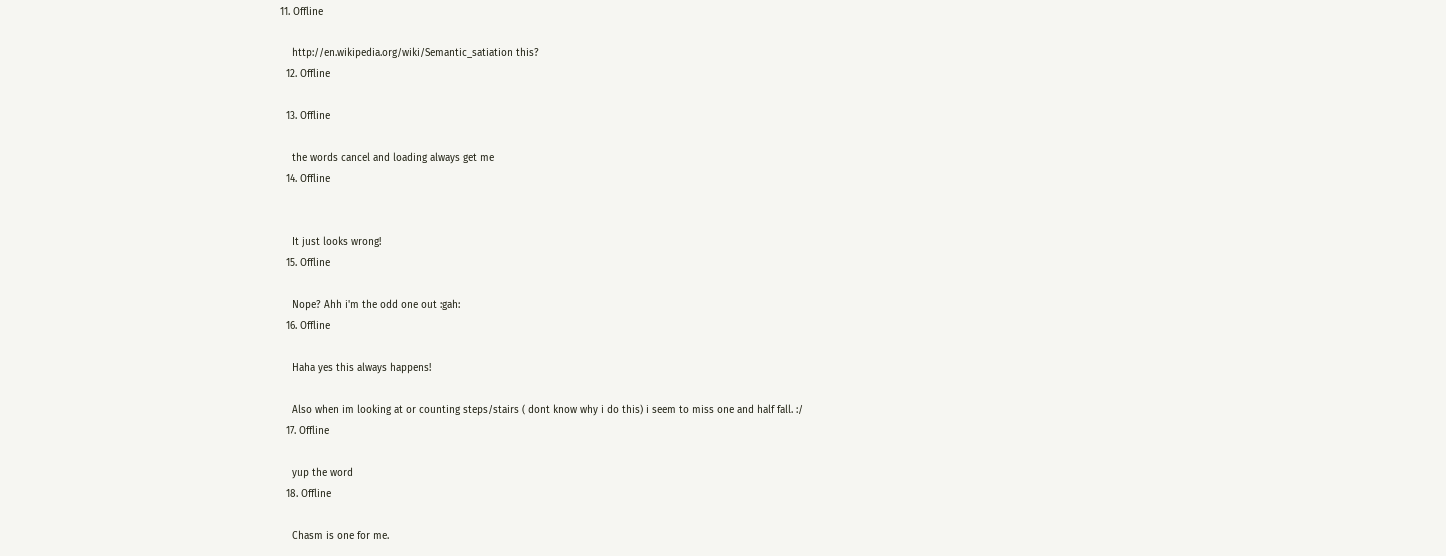11. Offline

    http://en.wikipedia.org/wiki/Semantic_satiation this?
  12. Offline

  13. Offline

    the words cancel and loading always get me
  14. Offline


    It just looks wrong!
  15. Offline

    Nope? Ahh i'm the odd one out :gah:
  16. Offline

    Haha yes this always happens!

    Also when im looking at or counting steps/stairs ( dont know why i do this) i seem to miss one and half fall. :/
  17. Offline

    yup the word
  18. Offline

    Chasm is one for me.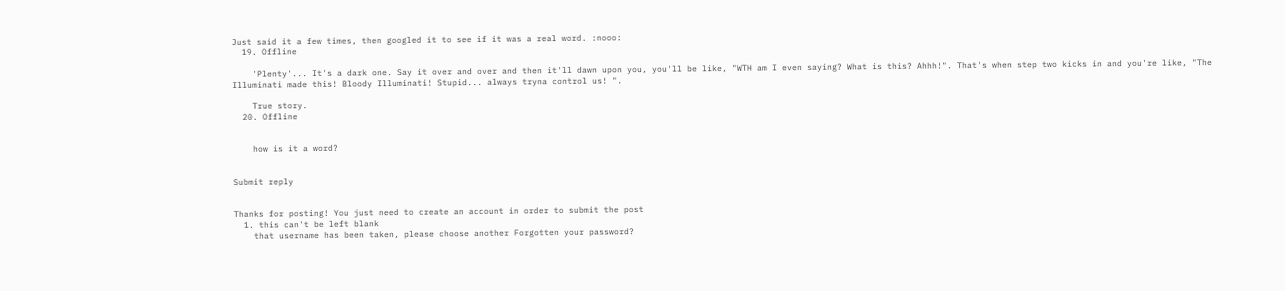Just said it a few times, then googled it to see if it was a real word. :nooo:
  19. Offline

    'Plenty'... It's a dark one. Say it over and over and then it'll dawn upon you, you'll be like, "WTH am I even saying? What is this? Ahhh!". That's when step two kicks in and you're like, "The Illuminati made this! Bloody Illuminati! Stupid... always tryna control us! ".

    True story.
  20. Offline


    how is it a word?


Submit reply


Thanks for posting! You just need to create an account in order to submit the post
  1. this can't be left blank
    that username has been taken, please choose another Forgotten your password?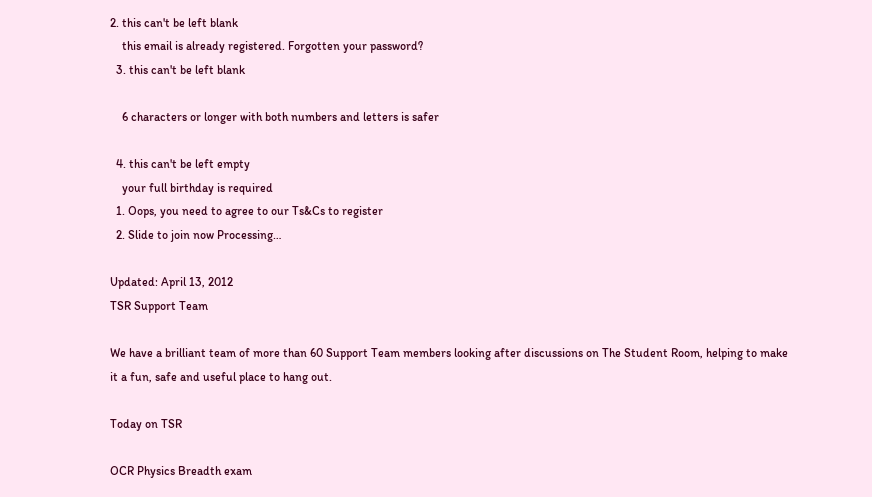2. this can't be left blank
    this email is already registered. Forgotten your password?
  3. this can't be left blank

    6 characters or longer with both numbers and letters is safer

  4. this can't be left empty
    your full birthday is required
  1. Oops, you need to agree to our Ts&Cs to register
  2. Slide to join now Processing…

Updated: April 13, 2012
TSR Support Team

We have a brilliant team of more than 60 Support Team members looking after discussions on The Student Room, helping to make it a fun, safe and useful place to hang out.

Today on TSR

OCR Physics Breadth exam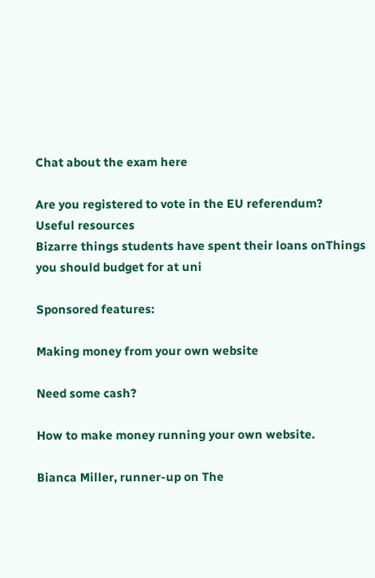Chat about the exam here

Are you registered to vote in the EU referendum?
Useful resources
Bizarre things students have spent their loans onThings you should budget for at uni

Sponsored features:

Making money from your own website

Need some cash?

How to make money running your own website.

Bianca Miller, runner-up on The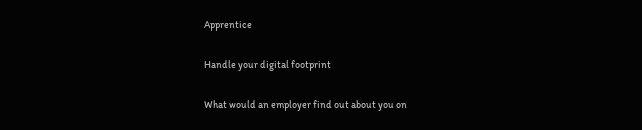Apprentice

Handle your digital footprint

What would an employer find out about you on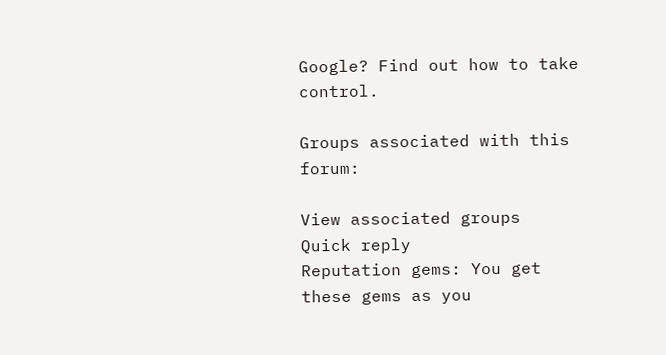Google? Find out how to take control.

Groups associated with this forum:

View associated groups
Quick reply
Reputation gems: You get these gems as you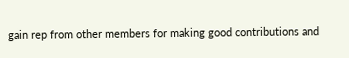gain rep from other members for making good contributions and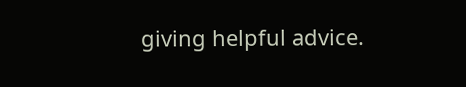giving helpful advice.